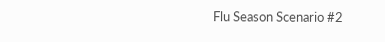Flu Season Scenario #2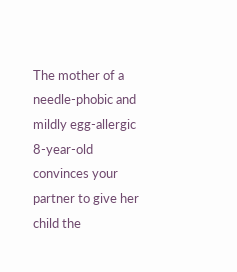The mother of a needle-phobic and mildly egg-allergic 8-year-old convinces your partner to give her child the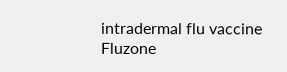intradermal flu vaccine Fluzone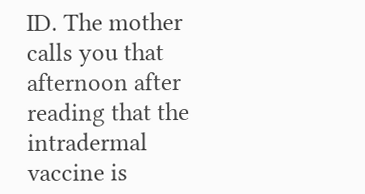ID. The mother calls you that afternoon after reading that the intradermal vaccine is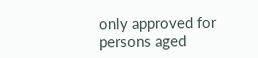only approved for persons aged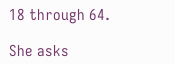18 through 64.

She asks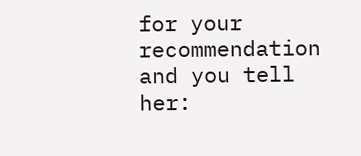for your recommendation and you tell her: